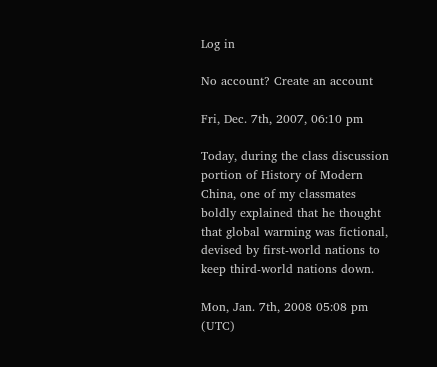Log in

No account? Create an account

Fri, Dec. 7th, 2007, 06:10 pm

Today, during the class discussion portion of History of Modern China, one of my classmates boldly explained that he thought that global warming was fictional, devised by first-world nations to keep third-world nations down.

Mon, Jan. 7th, 2008 05:08 pm (UTC)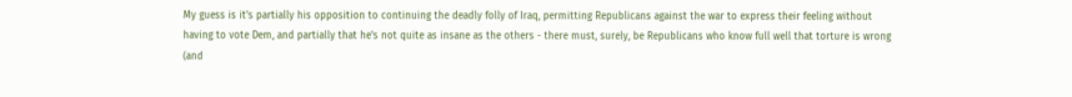My guess is it's partially his opposition to continuing the deadly folly of Iraq, permitting Republicans against the war to express their feeling without having to vote Dem, and partially that he's not quite as insane as the others - there must, surely, be Republicans who know full well that torture is wrong (and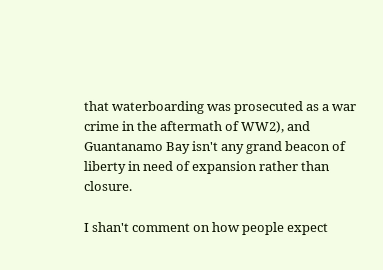that waterboarding was prosecuted as a war crime in the aftermath of WW2), and Guantanamo Bay isn't any grand beacon of liberty in need of expansion rather than closure.

I shan't comment on how people expect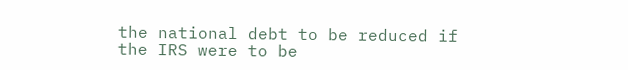the national debt to be reduced if the IRS were to be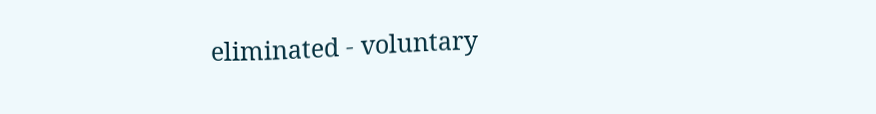eliminated - voluntary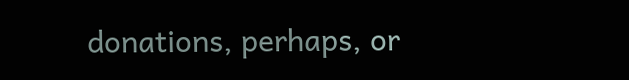donations, perhaps, or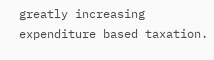greatly increasing expenditure based taxation.